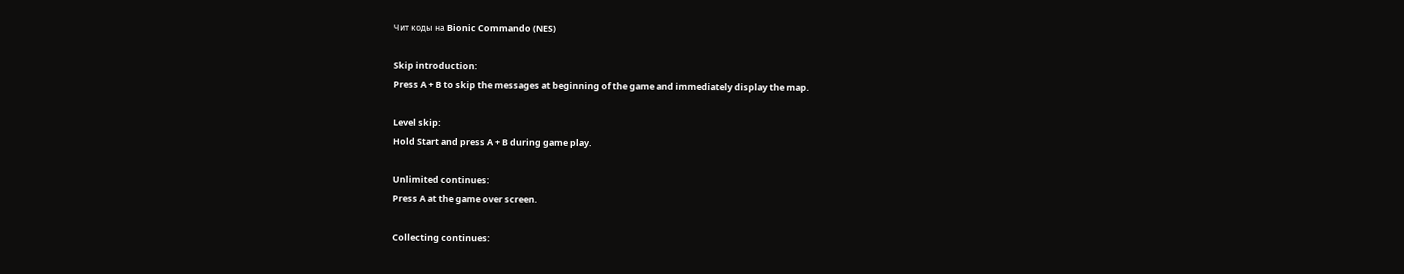Чит коды на Bionic Commando (NES)

Skip introduction:
Press A + B to skip the messages at beginning of the game and immediately display the map.

Level skip:
Hold Start and press A + B during game play.

Unlimited continues:
Press A at the game over screen.

Collecting continues: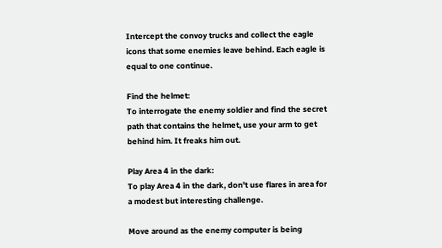Intercept the convoy trucks and collect the eagle icons that some enemies leave behind. Each eagle is equal to one continue.

Find the helmet:
To interrogate the enemy soldier and find the secret path that contains the helmet, use your arm to get behind him. It freaks him out.

Play Area 4 in the dark:
To play Area 4 in the dark, don't use flares in area for a modest but interesting challenge.

Move around as the enemy computer is being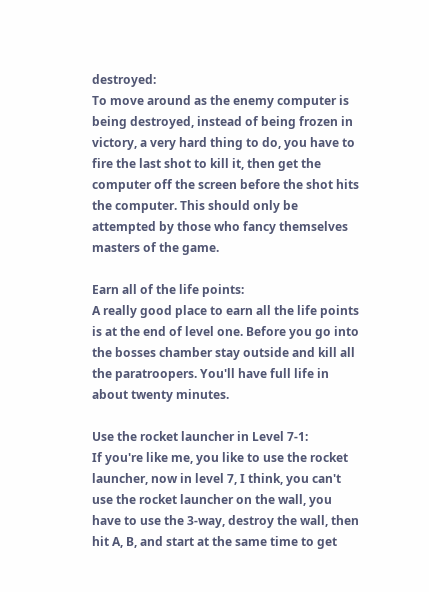destroyed:
To move around as the enemy computer is being destroyed, instead of being frozen in victory, a very hard thing to do, you have to fire the last shot to kill it, then get the computer off the screen before the shot hits the computer. This should only be attempted by those who fancy themselves masters of the game.

Earn all of the life points:
A really good place to earn all the life points is at the end of level one. Before you go into the bosses chamber stay outside and kill all the paratroopers. You'll have full life in about twenty minutes.

Use the rocket launcher in Level 7-1:
If you're like me, you like to use the rocket launcher, now in level 7, I think, you can't use the rocket launcher on the wall, you have to use the 3-way, destroy the wall, then hit A, B, and start at the same time to get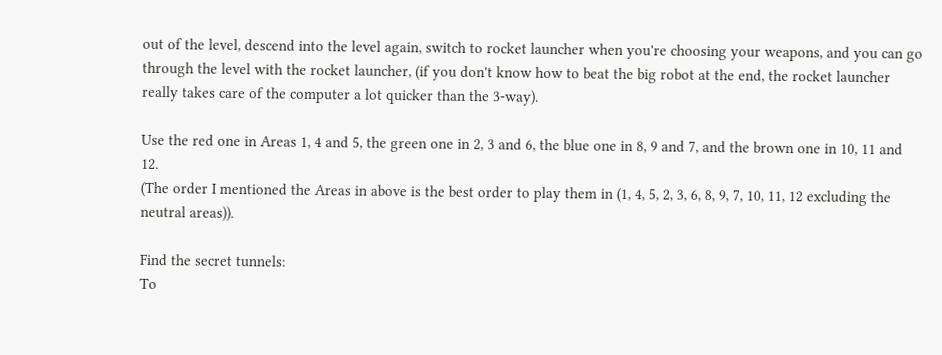out of the level, descend into the level again, switch to rocket launcher when you're choosing your weapons, and you can go through the level with the rocket launcher, (if you don't know how to beat the big robot at the end, the rocket launcher really takes care of the computer a lot quicker than the 3-way).

Use the red one in Areas 1, 4 and 5, the green one in 2, 3 and 6, the blue one in 8, 9 and 7, and the brown one in 10, 11 and 12.
(The order I mentioned the Areas in above is the best order to play them in (1, 4, 5, 2, 3, 6, 8, 9, 7, 10, 11, 12 excluding the neutral areas)).

Find the secret tunnels:
To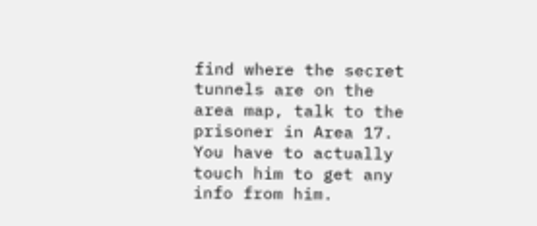find where the secret tunnels are on the area map, talk to the prisoner in Area 17. You have to actually touch him to get any info from him.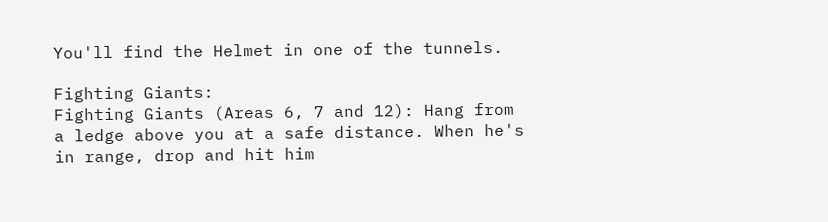You'll find the Helmet in one of the tunnels.

Fighting Giants:
Fighting Giants (Areas 6, 7 and 12): Hang from a ledge above you at a safe distance. When he's in range, drop and hit him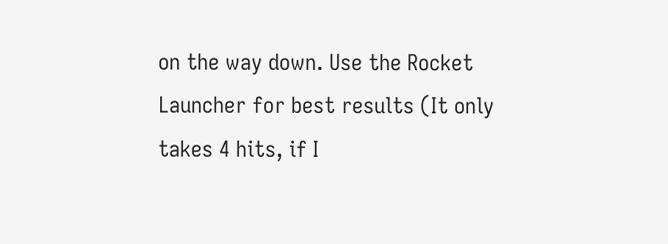on the way down. Use the Rocket Launcher for best results (It only takes 4 hits, if I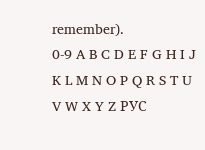remember).
0-9 A B C D E F G H I J K L M N O P Q R S T U V W X Y Z РУС